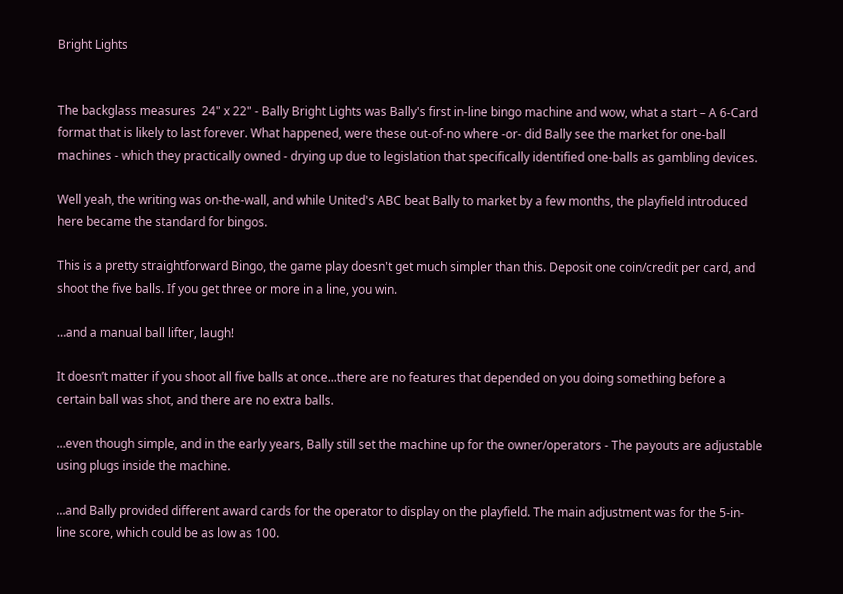Bright Lights


The backglass measures  24" x 22" - Bally Bright Lights was Bally's first in-line bingo machine and wow, what a start – A 6-Card format that is likely to last forever. What happened, were these out-of-no where -or- did Bally see the market for one-ball machines - which they practically owned - drying up due to legislation that specifically identified one-balls as gambling devices.

Well yeah, the writing was on-the-wall, and while United's ABC beat Bally to market by a few months, the playfield introduced here became the standard for bingos.

This is a pretty straightforward Bingo, the game play doesn't get much simpler than this. Deposit one coin/credit per card, and shoot the five balls. If you get three or more in a line, you win.

…and a manual ball lifter, laugh!

It doesn’t matter if you shoot all five balls at once...there are no features that depended on you doing something before a certain ball was shot, and there are no extra balls.

…even though simple, and in the early years, Bally still set the machine up for the owner/operators - The payouts are adjustable using plugs inside the machine.

…and Bally provided different award cards for the operator to display on the playfield. The main adjustment was for the 5-in-line score, which could be as low as 100.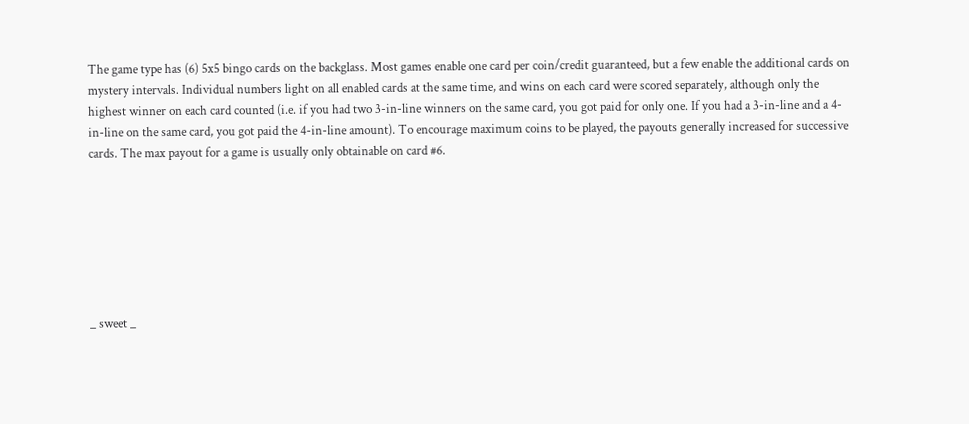The game type has (6) 5x5 bingo cards on the backglass. Most games enable one card per coin/credit guaranteed, but a few enable the additional cards on mystery intervals. Individual numbers light on all enabled cards at the same time, and wins on each card were scored separately, although only the highest winner on each card counted (i.e. if you had two 3-in-line winners on the same card, you got paid for only one. If you had a 3-in-line and a 4-in-line on the same card, you got paid the 4-in-line amount). To encourage maximum coins to be played, the payouts generally increased for successive cards. The max payout for a game is usually only obtainable on card #6.







_ sweet _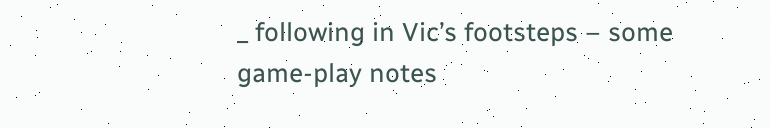_ following in Vic’s footsteps – some game-play notes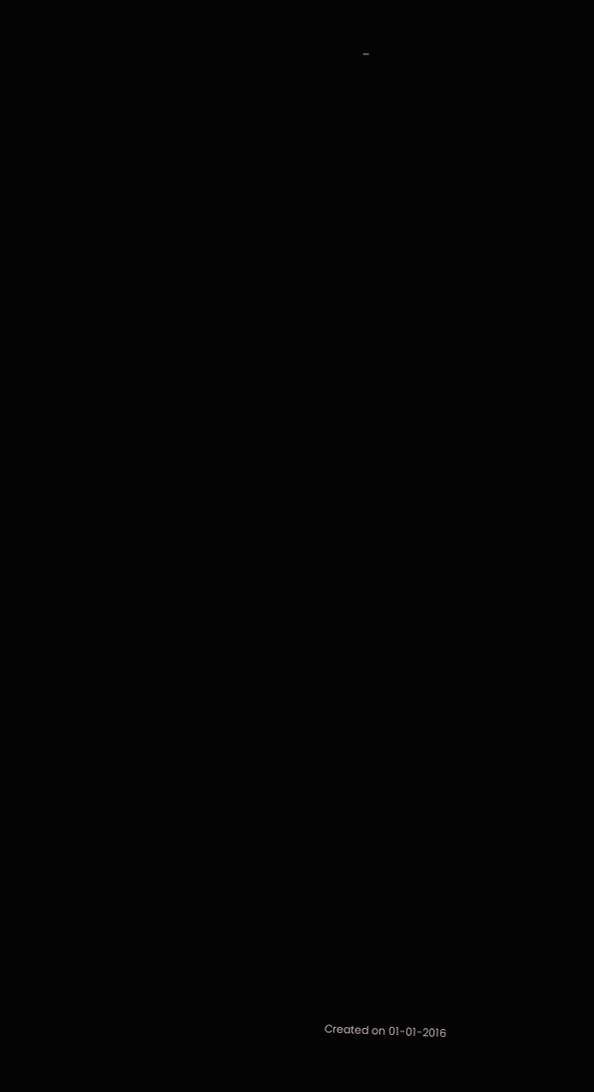_




















































Created on 01-01-2016